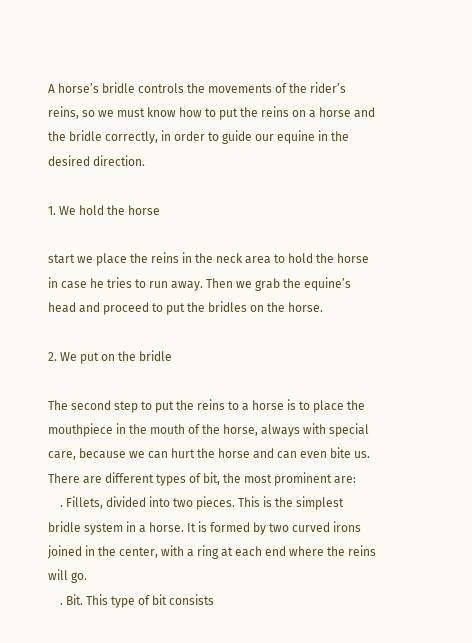A horse’s bridle controls the movements of the rider’s reins, so we must know how to put the reins on a horse and the bridle correctly, in order to guide our equine in the desired direction.

1. We hold the horse

start we place the reins in the neck area to hold the horse in case he tries to run away. Then we grab the equine’s head and proceed to put the bridles on the horse.

2. We put on the bridle

The second step to put the reins to a horse is to place the mouthpiece in the mouth of the horse, always with special care, because we can hurt the horse and can even bite us. There are different types of bit, the most prominent are:
    . Fillets, divided into two pieces. This is the simplest bridle system in a horse. It is formed by two curved irons joined in the center, with a ring at each end where the reins will go.
    . Bit. This type of bit consists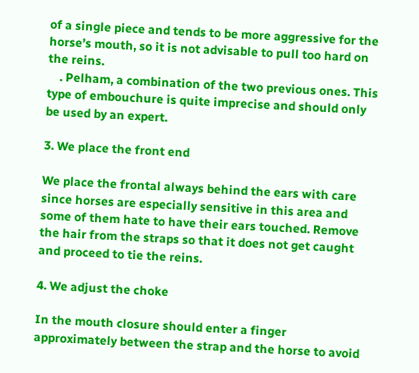of a single piece and tends to be more aggressive for the horse’s mouth, so it is not advisable to pull too hard on the reins.
    . Pelham, a combination of the two previous ones. This type of embouchure is quite imprecise and should only be used by an expert.

3. We place the front end

We place the frontal always behind the ears with care since horses are especially sensitive in this area and some of them hate to have their ears touched. Remove the hair from the straps so that it does not get caught and proceed to tie the reins.

4. We adjust the choke

In the mouth closure should enter a finger approximately between the strap and the horse to avoid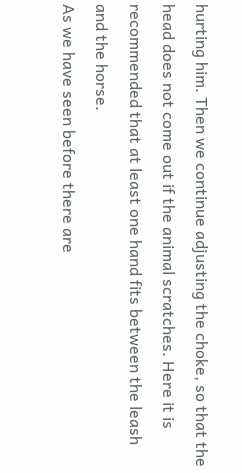hurting him. Then we continue adjusting the choke, so that the head does not come out if the animal scratches. Here it is recommended that at least one hand fits between the leash and the horse.
As we have seen before there are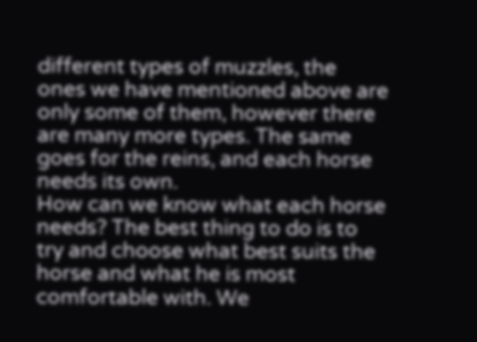different types of muzzles, the ones we have mentioned above are only some of them, however there are many more types. The same goes for the reins, and each horse needs its own.
How can we know what each horse needs? The best thing to do is to try and choose what best suits the horse and what he is most comfortable with. We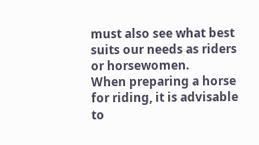must also see what best suits our needs as riders or horsewomen.
When preparing a horse for riding, it is advisable to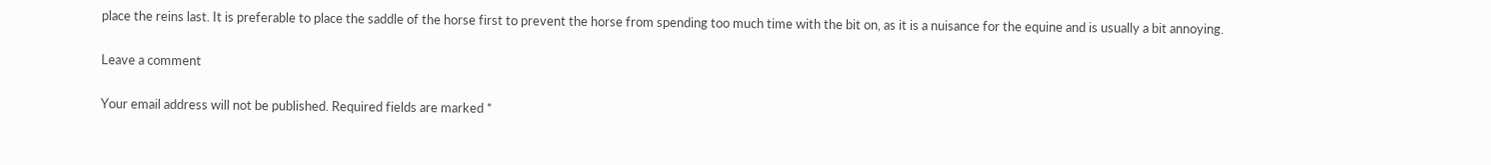place the reins last. It is preferable to place the saddle of the horse first to prevent the horse from spending too much time with the bit on, as it is a nuisance for the equine and is usually a bit annoying.

Leave a comment

Your email address will not be published. Required fields are marked *